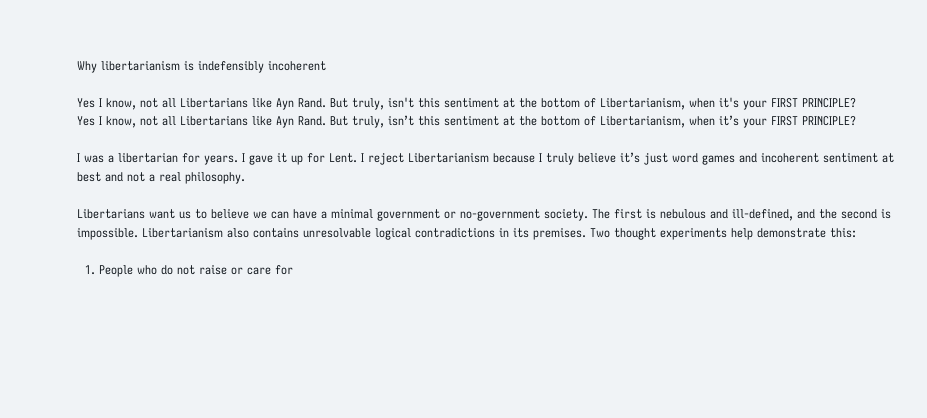Why libertarianism is indefensibly incoherent

Yes I know, not all Libertarians like Ayn Rand. But truly, isn't this sentiment at the bottom of Libertarianism, when it's your FIRST PRINCIPLE?
Yes I know, not all Libertarians like Ayn Rand. But truly, isn’t this sentiment at the bottom of Libertarianism, when it’s your FIRST PRINCIPLE?

I was a libertarian for years. I gave it up for Lent. I reject Libertarianism because I truly believe it’s just word games and incoherent sentiment at best and not a real philosophy.

Libertarians want us to believe we can have a minimal government or no-government society. The first is nebulous and ill-defined, and the second is impossible. Libertarianism also contains unresolvable logical contradictions in its premises. Two thought experiments help demonstrate this:

  1. People who do not raise or care for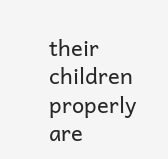their children properly are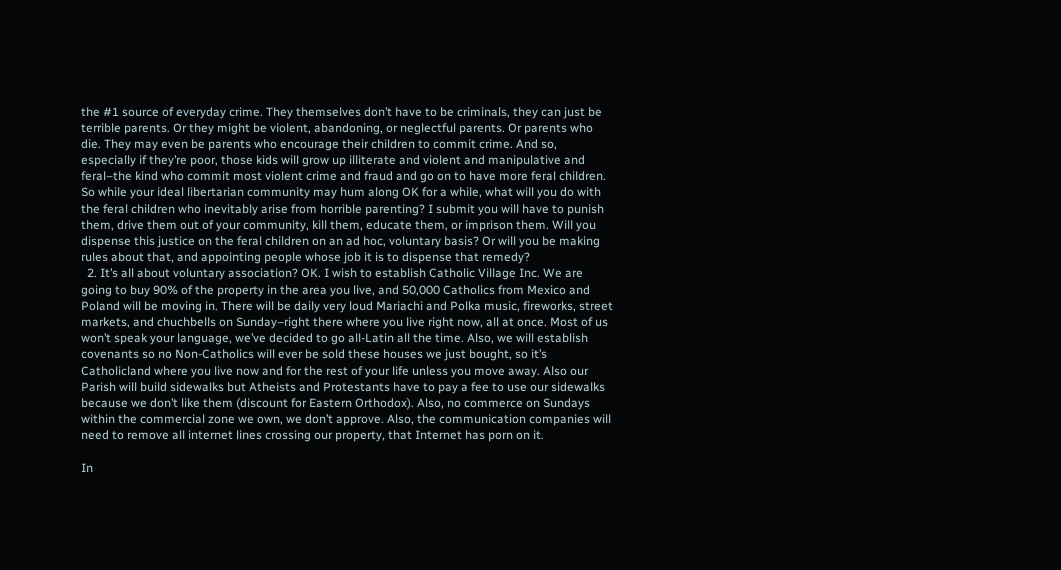the #1 source of everyday crime. They themselves don’t have to be criminals, they can just be terrible parents. Or they might be violent, abandoning, or neglectful parents. Or parents who die. They may even be parents who encourage their children to commit crime. And so, especially if they’re poor, those kids will grow up illiterate and violent and manipulative and feral–the kind who commit most violent crime and fraud and go on to have more feral children. So while your ideal libertarian community may hum along OK for a while, what will you do with the feral children who inevitably arise from horrible parenting? I submit you will have to punish them, drive them out of your community, kill them, educate them, or imprison them. Will you dispense this justice on the feral children on an ad hoc, voluntary basis? Or will you be making rules about that, and appointing people whose job it is to dispense that remedy?
  2. It’s all about voluntary association? OK. I wish to establish Catholic Village Inc. We are going to buy 90% of the property in the area you live, and 50,000 Catholics from Mexico and Poland will be moving in. There will be daily very loud Mariachi and Polka music, fireworks, street markets, and chuchbells on Sunday–right there where you live right now, all at once. Most of us won’t speak your language, we’ve decided to go all-Latin all the time. Also, we will establish covenants so no Non-Catholics will ever be sold these houses we just bought, so it’s Catholicland where you live now and for the rest of your life unless you move away. Also our Parish will build sidewalks but Atheists and Protestants have to pay a fee to use our sidewalks because we don’t like them (discount for Eastern Orthodox). Also, no commerce on Sundays within the commercial zone we own, we don’t approve. Also, the communication companies will need to remove all internet lines crossing our property, that Internet has porn on it.

In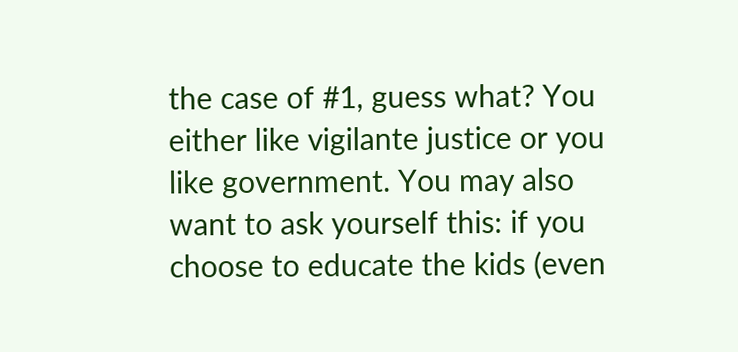the case of #1, guess what? You either like vigilante justice or you like government. You may also want to ask yourself this: if you choose to educate the kids (even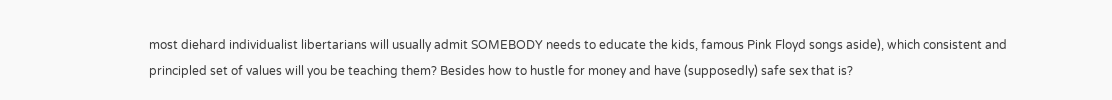most diehard individualist libertarians will usually admit SOMEBODY needs to educate the kids, famous Pink Floyd songs aside), which consistent and principled set of values will you be teaching them? Besides how to hustle for money and have (supposedly) safe sex that is?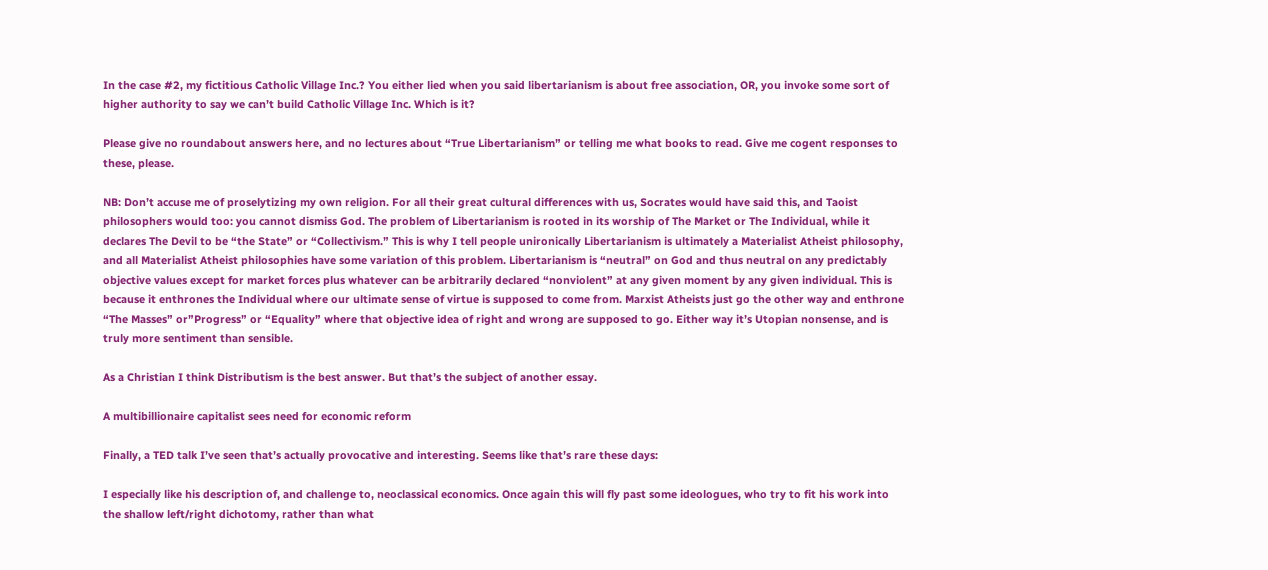In the case #2, my fictitious Catholic Village Inc.? You either lied when you said libertarianism is about free association, OR, you invoke some sort of higher authority to say we can’t build Catholic Village Inc. Which is it?

Please give no roundabout answers here, and no lectures about “True Libertarianism” or telling me what books to read. Give me cogent responses to these, please.

NB: Don’t accuse me of proselytizing my own religion. For all their great cultural differences with us, Socrates would have said this, and Taoist philosophers would too: you cannot dismiss God. The problem of Libertarianism is rooted in its worship of The Market or The Individual, while it declares The Devil to be “the State” or “Collectivism.” This is why I tell people unironically Libertarianism is ultimately a Materialist Atheist philosophy, and all Materialist Atheist philosophies have some variation of this problem. Libertarianism is “neutral” on God and thus neutral on any predictably objective values except for market forces plus whatever can be arbitrarily declared “nonviolent” at any given moment by any given individual. This is because it enthrones the Individual where our ultimate sense of virtue is supposed to come from. Marxist Atheists just go the other way and enthrone “The Masses” or”Progress” or “Equality” where that objective idea of right and wrong are supposed to go. Either way it’s Utopian nonsense, and is truly more sentiment than sensible.

As a Christian I think Distributism is the best answer. But that’s the subject of another essay.

A multibillionaire capitalist sees need for economic reform

Finally, a TED talk I’ve seen that’s actually provocative and interesting. Seems like that’s rare these days:

I especially like his description of, and challenge to, neoclassical economics. Once again this will fly past some ideologues, who try to fit his work into the shallow left/right dichotomy, rather than what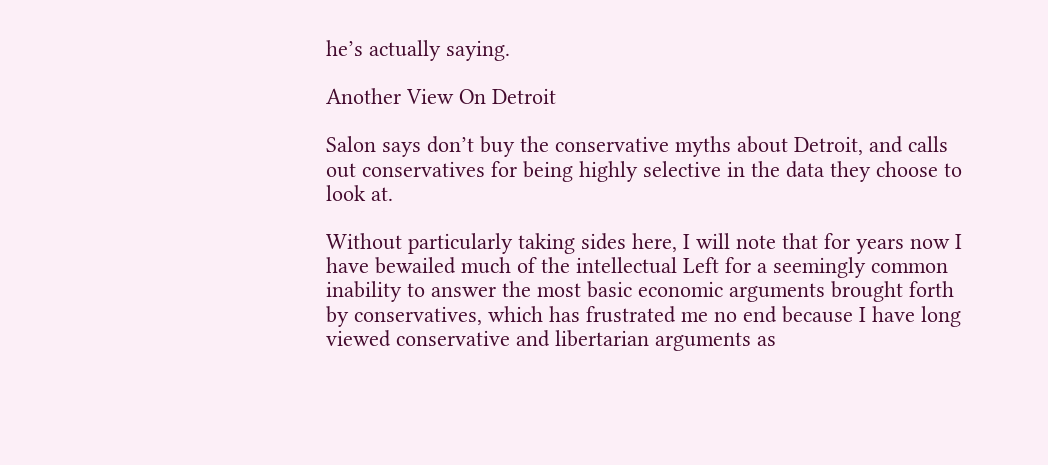he’s actually saying.

Another View On Detroit

Salon says don’t buy the conservative myths about Detroit, and calls out conservatives for being highly selective in the data they choose to look at.

Without particularly taking sides here, I will note that for years now I have bewailed much of the intellectual Left for a seemingly common inability to answer the most basic economic arguments brought forth by conservatives, which has frustrated me no end because I have long viewed conservative and libertarian arguments as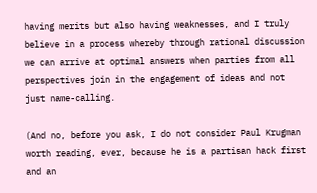having merits but also having weaknesses, and I truly believe in a process whereby through rational discussion we can arrive at optimal answers when parties from all perspectives join in the engagement of ideas and not just name-calling.

(And no, before you ask, I do not consider Paul Krugman worth reading, ever, because he is a partisan hack first and an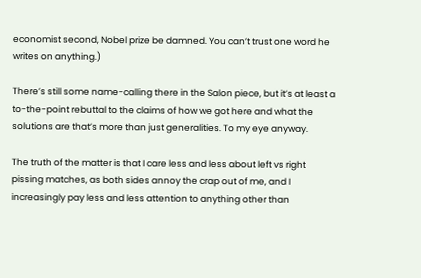economist second, Nobel prize be damned. You can’t trust one word he writes on anything.)

There’s still some name-calling there in the Salon piece, but it’s at least a to-the-point rebuttal to the claims of how we got here and what the solutions are that’s more than just generalities. To my eye anyway.

The truth of the matter is that I care less and less about left vs right pissing matches, as both sides annoy the crap out of me, and I increasingly pay less and less attention to anything other than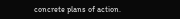concrete plans of action.